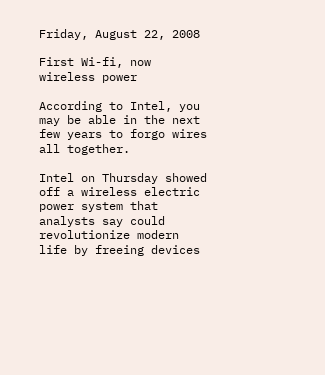Friday, August 22, 2008

First Wi-fi, now wireless power

According to Intel, you may be able in the next few years to forgo wires all together.

Intel on Thursday showed off a wireless electric power system that analysts say could revolutionize modern life by freeing devices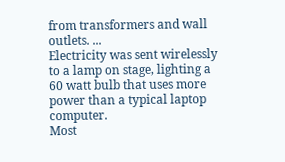from transformers and wall outlets. ...
Electricity was sent wirelessly to a lamp on stage, lighting a 60 watt bulb that uses more power than a typical laptop computer.
Most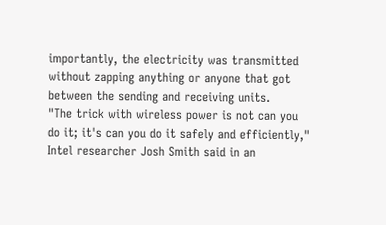importantly, the electricity was transmitted without zapping anything or anyone that got between the sending and receiving units.
"The trick with wireless power is not can you do it; it's can you do it safely and efficiently," Intel researcher Josh Smith said in an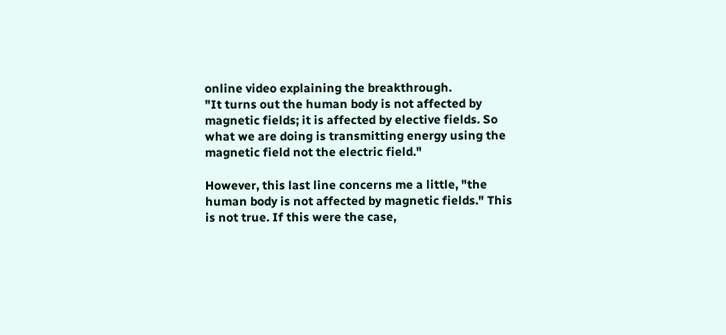online video explaining the breakthrough.
"It turns out the human body is not affected by magnetic fields; it is affected by elective fields. So what we are doing is transmitting energy using the magnetic field not the electric field."

However, this last line concerns me a little, "the human body is not affected by magnetic fields." This is not true. If this were the case,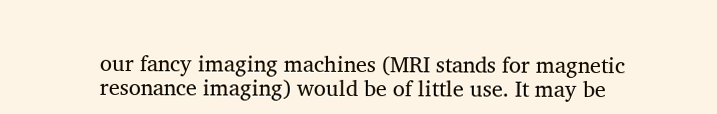our fancy imaging machines (MRI stands for magnetic resonance imaging) would be of little use. It may be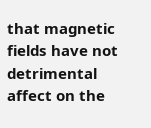that magnetic fields have not detrimental affect on the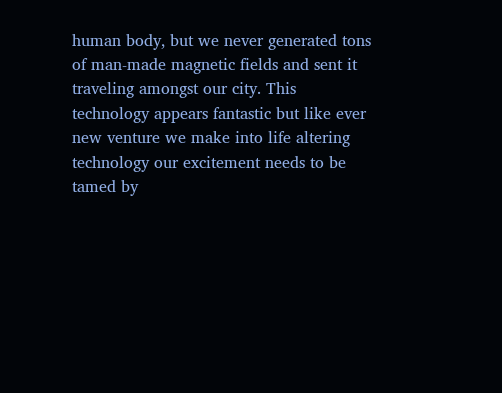human body, but we never generated tons of man-made magnetic fields and sent it traveling amongst our city. This technology appears fantastic but like ever new venture we make into life altering technology our excitement needs to be tamed by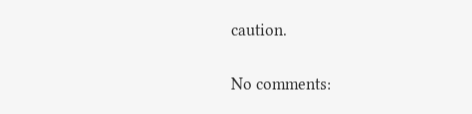caution.

No comments: